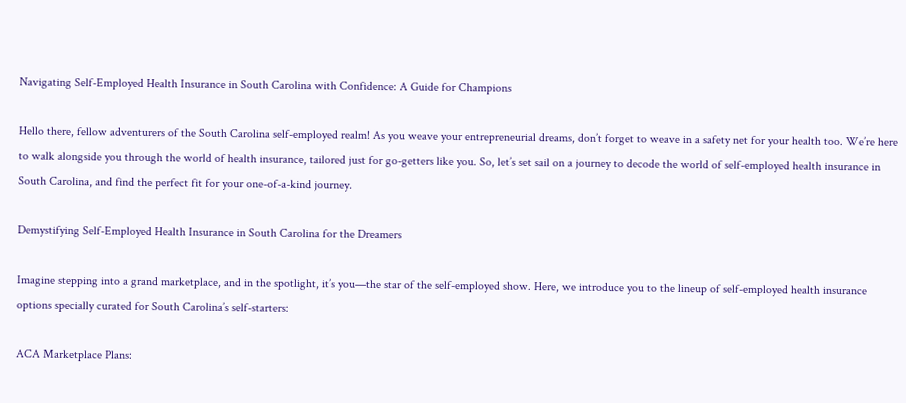Navigating Self-Employed Health Insurance in South Carolina with Confidence: A Guide for Champions

Hello there, fellow adventurers of the South Carolina self-employed realm! As you weave your entrepreneurial dreams, don’t forget to weave in a safety net for your health too. We’re here to walk alongside you through the world of health insurance, tailored just for go-getters like you. So, let’s set sail on a journey to decode the world of self-employed health insurance in South Carolina, and find the perfect fit for your one-of-a-kind journey.

Demystifying Self-Employed Health Insurance in South Carolina for the Dreamers

Imagine stepping into a grand marketplace, and in the spotlight, it’s you—the star of the self-employed show. Here, we introduce you to the lineup of self-employed health insurance options specially curated for South Carolina’s self-starters:

ACA Marketplace Plans: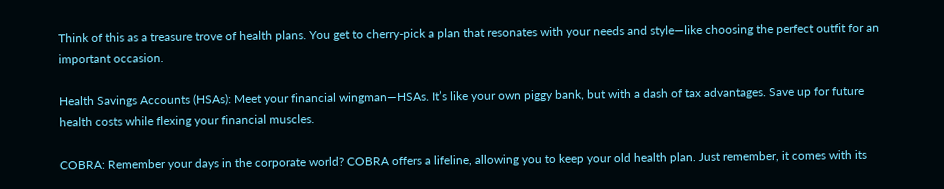Think of this as a treasure trove of health plans. You get to cherry-pick a plan that resonates with your needs and style—like choosing the perfect outfit for an important occasion.

Health Savings Accounts (HSAs): Meet your financial wingman—HSAs. It’s like your own piggy bank, but with a dash of tax advantages. Save up for future health costs while flexing your financial muscles.

COBRA: Remember your days in the corporate world? COBRA offers a lifeline, allowing you to keep your old health plan. Just remember, it comes with its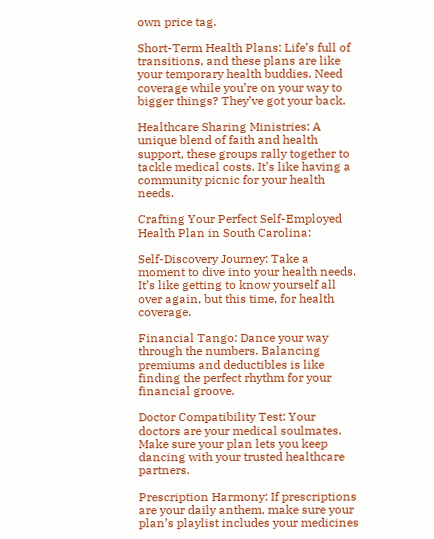own price tag.

Short-Term Health Plans: Life’s full of transitions, and these plans are like your temporary health buddies. Need coverage while you’re on your way to bigger things? They’ve got your back.

Healthcare Sharing Ministries: A unique blend of faith and health support, these groups rally together to tackle medical costs. It’s like having a community picnic for your health needs.

Crafting Your Perfect Self-Employed Health Plan in South Carolina:

Self-Discovery Journey: Take a moment to dive into your health needs. It’s like getting to know yourself all over again, but this time, for health coverage.

Financial Tango: Dance your way through the numbers. Balancing premiums and deductibles is like finding the perfect rhythm for your financial groove.

Doctor Compatibility Test: Your doctors are your medical soulmates. Make sure your plan lets you keep dancing with your trusted healthcare partners.

Prescription Harmony: If prescriptions are your daily anthem, make sure your plan’s playlist includes your medicines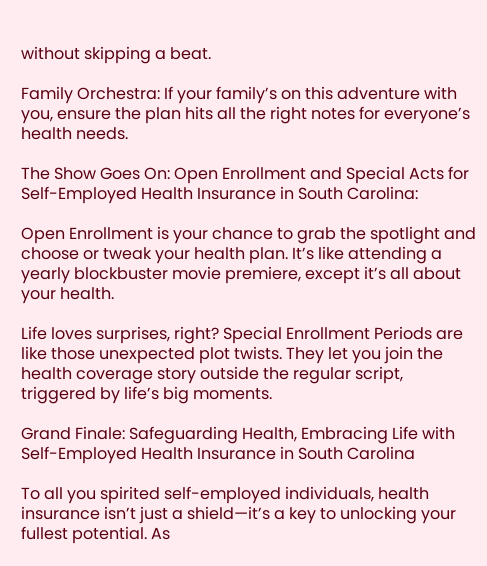without skipping a beat.

Family Orchestra: If your family’s on this adventure with you, ensure the plan hits all the right notes for everyone’s health needs.

The Show Goes On: Open Enrollment and Special Acts for Self-Employed Health Insurance in South Carolina:

Open Enrollment is your chance to grab the spotlight and choose or tweak your health plan. It’s like attending a yearly blockbuster movie premiere, except it’s all about your health.

Life loves surprises, right? Special Enrollment Periods are like those unexpected plot twists. They let you join the health coverage story outside the regular script, triggered by life’s big moments.

Grand Finale: Safeguarding Health, Embracing Life with Self-Employed Health Insurance in South Carolina

To all you spirited self-employed individuals, health insurance isn’t just a shield—it’s a key to unlocking your fullest potential. As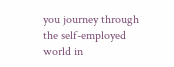you journey through the self-employed world in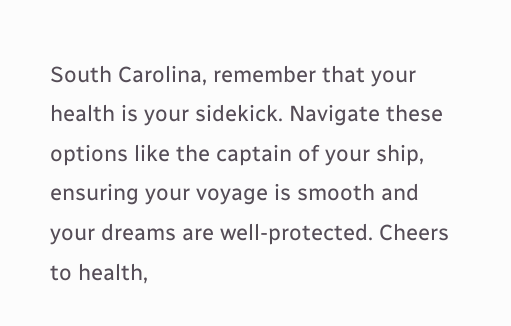South Carolina, remember that your health is your sidekick. Navigate these options like the captain of your ship, ensuring your voyage is smooth and your dreams are well-protected. Cheers to health,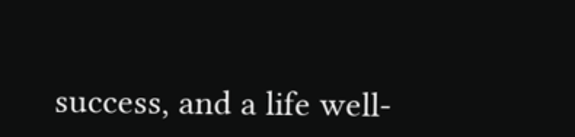success, and a life well-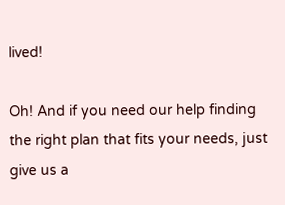lived!

Oh! And if you need our help finding the right plan that fits your needs, just give us a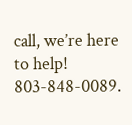call, we’re here to help! 803-848-0089.